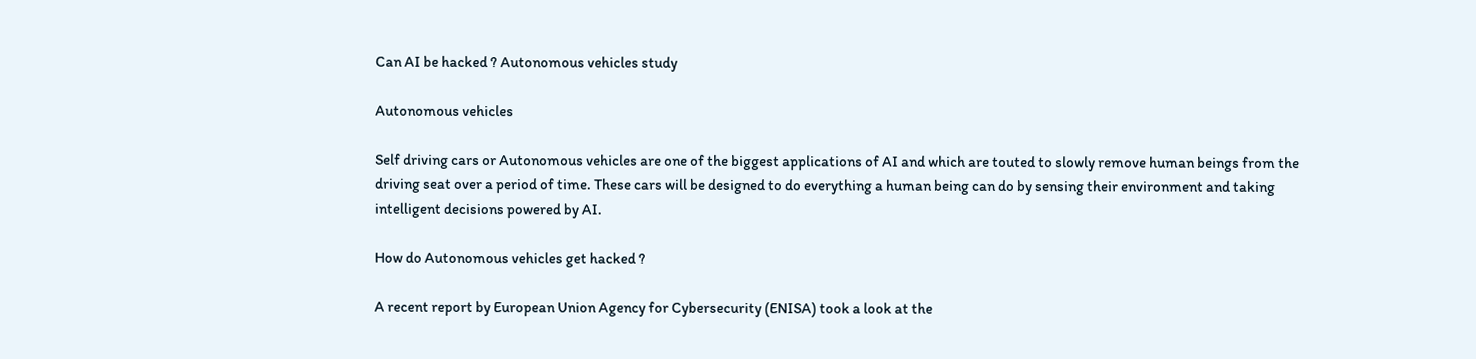Can AI be hacked ? Autonomous vehicles study

Autonomous vehicles

Self driving cars or Autonomous vehicles are one of the biggest applications of AI and which are touted to slowly remove human beings from the driving seat over a period of time. These cars will be designed to do everything a human being can do by sensing their environment and taking intelligent decisions powered by AI.

How do Autonomous vehicles get hacked ?

A recent report by European Union Agency for Cybersecurity (ENISA) took a look at the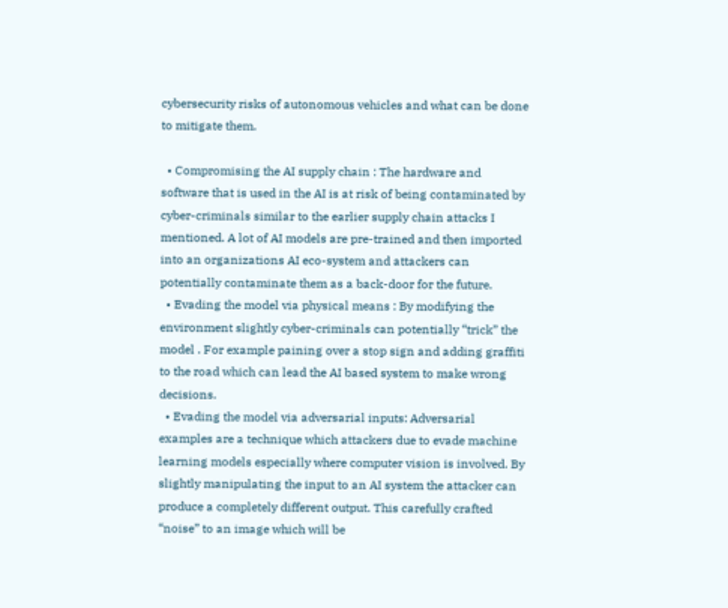cybersecurity risks of autonomous vehicles and what can be done to mitigate them.

  • Compromising the AI supply chain : The hardware and software that is used in the AI is at risk of being contaminated by cyber-criminals similar to the earlier supply chain attacks I mentioned. A lot of AI models are pre-trained and then imported into an organizations AI eco-system and attackers can potentially contaminate them as a back-door for the future.
  • Evading the model via physical means : By modifying the environment slightly cyber-criminals can potentially “trick” the model . For example paining over a stop sign and adding graffiti to the road which can lead the AI based system to make wrong decisions.
  • Evading the model via adversarial inputs: Adversarial examples are a technique which attackers due to evade machine learning models especially where computer vision is involved. By slightly manipulating the input to an AI system the attacker can produce a completely different output. This carefully crafted “noise” to an image which will be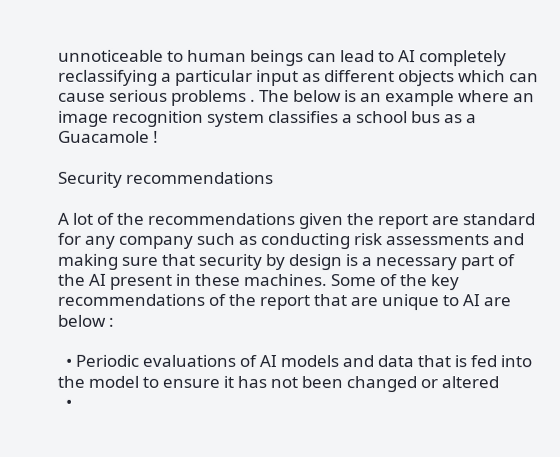unnoticeable to human beings can lead to AI completely reclassifying a particular input as different objects which can cause serious problems . The below is an example where an image recognition system classifies a school bus as a Guacamole !

Security recommendations

A lot of the recommendations given the report are standard for any company such as conducting risk assessments and making sure that security by design is a necessary part of the AI present in these machines. Some of the key recommendations of the report that are unique to AI are below :

  • Periodic evaluations of AI models and data that is fed into the model to ensure it has not been changed or altered
  •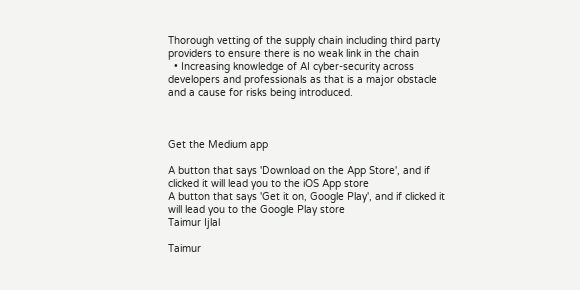Thorough vetting of the supply chain including third party providers to ensure there is no weak link in the chain
  • Increasing knowledge of AI cyber-security across developers and professionals as that is a major obstacle and a cause for risks being introduced.



Get the Medium app

A button that says 'Download on the App Store', and if clicked it will lead you to the iOS App store
A button that says 'Get it on, Google Play', and if clicked it will lead you to the Google Play store
Taimur Ijlal

Taimur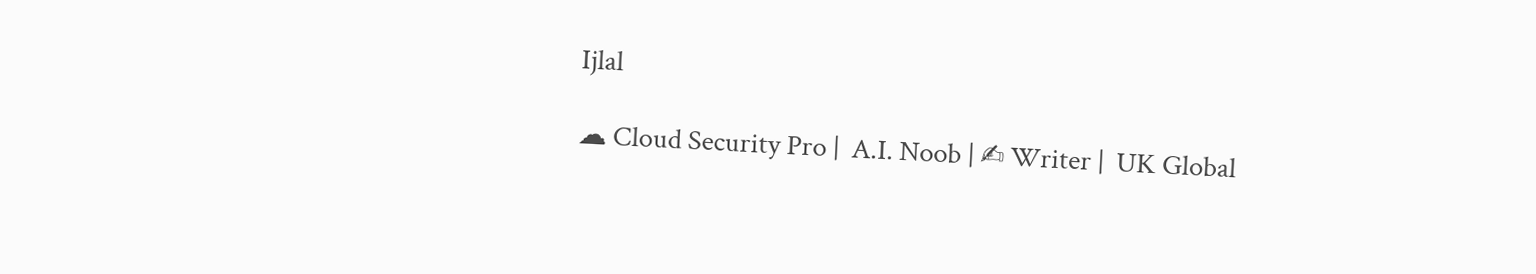Ijlal

☁ Cloud Security Pro |  A.I. Noob | ✍ Writer |  UK Global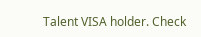Talent VISA holder. Check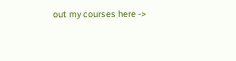out my courses here ->